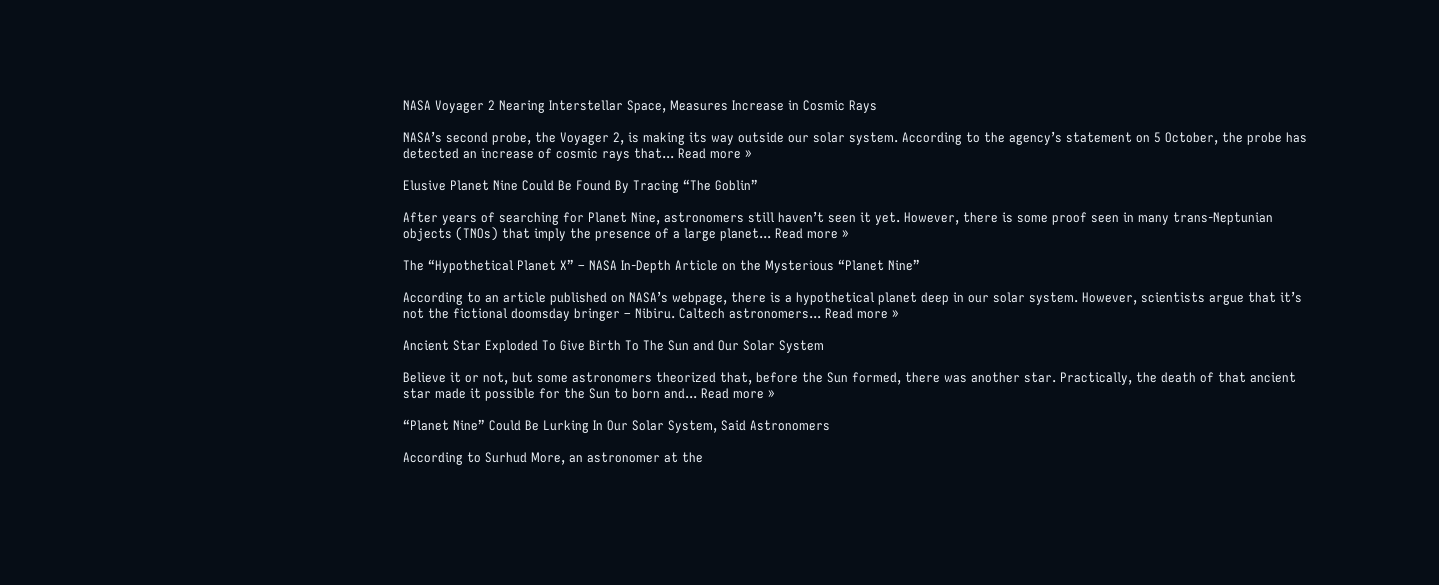NASA Voyager 2 Nearing Interstellar Space, Measures Increase in Cosmic Rays

NASA’s second probe, the Voyager 2, is making its way outside our solar system. According to the agency’s statement on 5 October, the probe has detected an increase of cosmic rays that... Read more »

Elusive Planet Nine Could Be Found By Tracing “The Goblin”

After years of searching for Planet Nine, astronomers still haven’t seen it yet. However, there is some proof seen in many trans-Neptunian objects (TNOs) that imply the presence of a large planet... Read more »

The “Hypothetical Planet X” – NASA In-Depth Article on the Mysterious “Planet Nine”

According to an article published on NASA’s webpage, there is a hypothetical planet deep in our solar system. However, scientists argue that it’s not the fictional doomsday bringer – Nibiru. Caltech astronomers... Read more »

Ancient Star Exploded To Give Birth To The Sun and Our Solar System

Believe it or not, but some astronomers theorized that, before the Sun formed, there was another star. Practically, the death of that ancient star made it possible for the Sun to born and... Read more »

“Planet Nine” Could Be Lurking In Our Solar System, Said Astronomers

According to Surhud More, an astronomer at the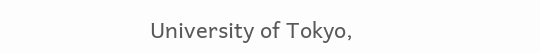University of Tokyo,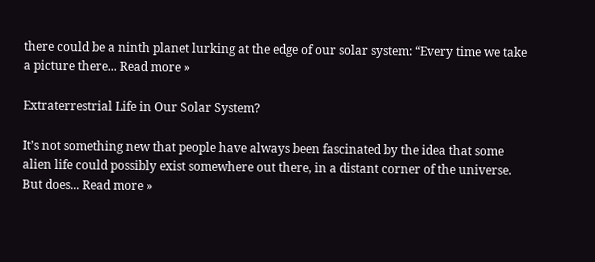there could be a ninth planet lurking at the edge of our solar system: “Every time we take a picture there... Read more »

Extraterrestrial Life in Our Solar System?

It’s not something new that people have always been fascinated by the idea that some alien life could possibly exist somewhere out there, in a distant corner of the universe. But does... Read more »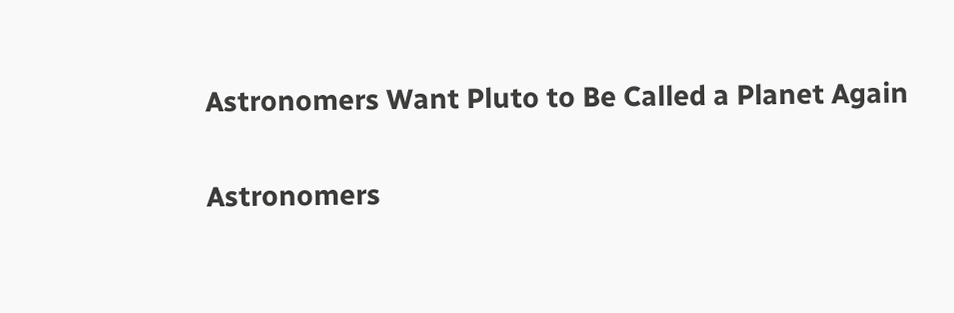Astronomers Want Pluto to Be Called a Planet Again

Astronomers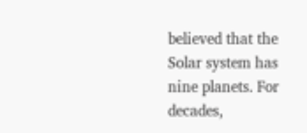believed that the Solar system has nine planets. For decades,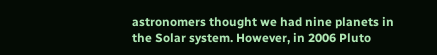astronomers thought we had nine planets in the Solar system. However, in 2006 Pluto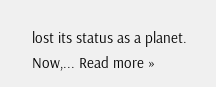lost its status as a planet. Now,... Read more »